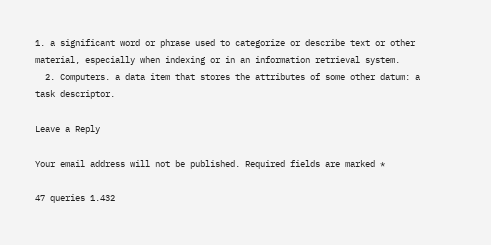1. a significant word or phrase used to categorize or describe text or other material, especially when indexing or in an information retrieval system.
  2. Computers. a data item that stores the attributes of some other datum: a task descriptor.

Leave a Reply

Your email address will not be published. Required fields are marked *

47 queries 1.432